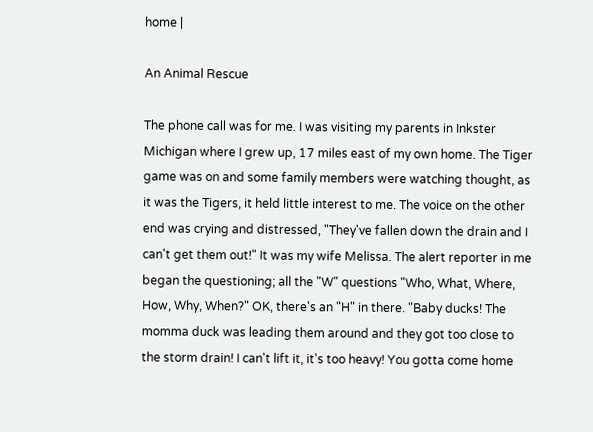home |

An Animal Rescue

The phone call was for me. I was visiting my parents in Inkster Michigan where I grew up, 17 miles east of my own home. The Tiger game was on and some family members were watching thought, as it was the Tigers, it held little interest to me. The voice on the other end was crying and distressed, "They've fallen down the drain and I can't get them out!" It was my wife Melissa. The alert reporter in me began the questioning; all the "W" questions "Who, What, Where, How, Why, When?" OK, there's an "H" in there. "Baby ducks! The momma duck was leading them around and they got too close to the storm drain! I can't lift it, it's too heavy! You gotta come home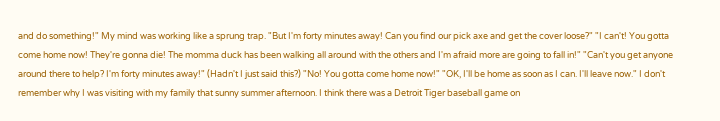and do something!" My mind was working like a sprung trap. "But I'm forty minutes away! Can you find our pick axe and get the cover loose?" "I can't! You gotta come home now! They're gonna die! The momma duck has been walking all around with the others and I'm afraid more are going to fall in!" "Can't you get anyone around there to help? I'm forty minutes away!" (Hadn't I just said this?) "No! You gotta come home now!" "OK, I'll be home as soon as I can. I'll leave now." I don't remember why I was visiting with my family that sunny summer afternoon. I think there was a Detroit Tiger baseball game on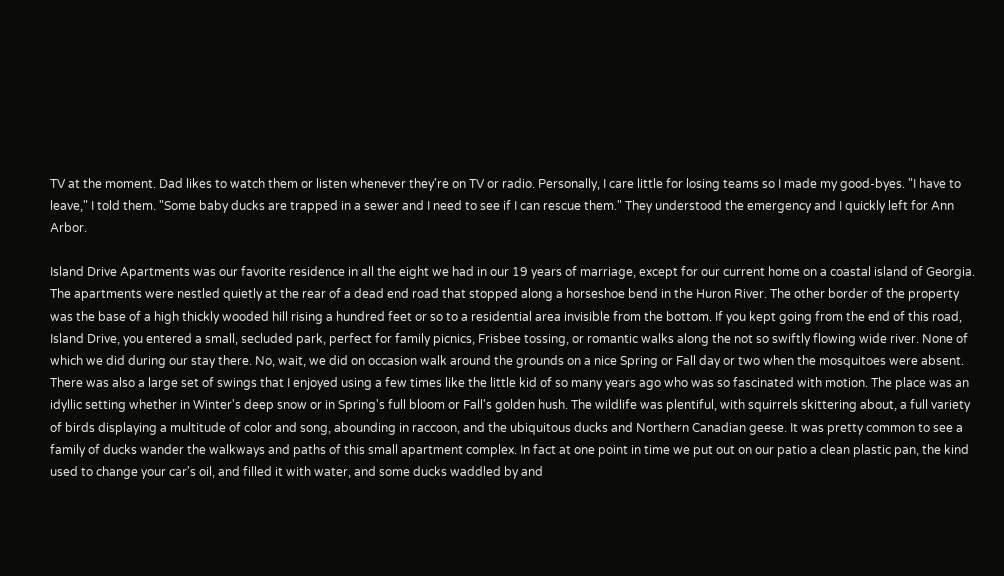TV at the moment. Dad likes to watch them or listen whenever they're on TV or radio. Personally, I care little for losing teams so I made my good-byes. "I have to leave," I told them. "Some baby ducks are trapped in a sewer and I need to see if I can rescue them." They understood the emergency and I quickly left for Ann Arbor.

Island Drive Apartments was our favorite residence in all the eight we had in our 19 years of marriage, except for our current home on a coastal island of Georgia. The apartments were nestled quietly at the rear of a dead end road that stopped along a horseshoe bend in the Huron River. The other border of the property was the base of a high thickly wooded hill rising a hundred feet or so to a residential area invisible from the bottom. If you kept going from the end of this road, Island Drive, you entered a small, secluded park, perfect for family picnics, Frisbee tossing, or romantic walks along the not so swiftly flowing wide river. None of which we did during our stay there. No, wait, we did on occasion walk around the grounds on a nice Spring or Fall day or two when the mosquitoes were absent. There was also a large set of swings that I enjoyed using a few times like the little kid of so many years ago who was so fascinated with motion. The place was an idyllic setting whether in Winter's deep snow or in Spring's full bloom or Fall's golden hush. The wildlife was plentiful, with squirrels skittering about, a full variety of birds displaying a multitude of color and song, abounding in raccoon, and the ubiquitous ducks and Northern Canadian geese. It was pretty common to see a family of ducks wander the walkways and paths of this small apartment complex. In fact at one point in time we put out on our patio a clean plastic pan, the kind used to change your car's oil, and filled it with water, and some ducks waddled by and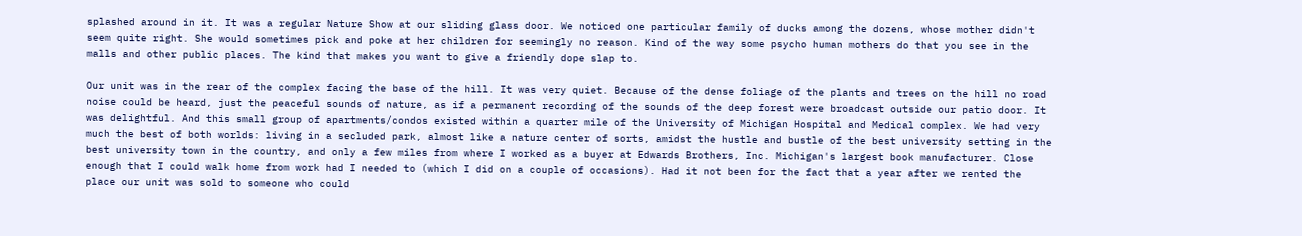splashed around in it. It was a regular Nature Show at our sliding glass door. We noticed one particular family of ducks among the dozens, whose mother didn't seem quite right. She would sometimes pick and poke at her children for seemingly no reason. Kind of the way some psycho human mothers do that you see in the malls and other public places. The kind that makes you want to give a friendly dope slap to.

Our unit was in the rear of the complex facing the base of the hill. It was very quiet. Because of the dense foliage of the plants and trees on the hill no road noise could be heard, just the peaceful sounds of nature, as if a permanent recording of the sounds of the deep forest were broadcast outside our patio door. It was delightful. And this small group of apartments/condos existed within a quarter mile of the University of Michigan Hospital and Medical complex. We had very much the best of both worlds: living in a secluded park, almost like a nature center of sorts, amidst the hustle and bustle of the best university setting in the best university town in the country, and only a few miles from where I worked as a buyer at Edwards Brothers, Inc. Michigan's largest book manufacturer. Close enough that I could walk home from work had I needed to (which I did on a couple of occasions). Had it not been for the fact that a year after we rented the place our unit was sold to someone who could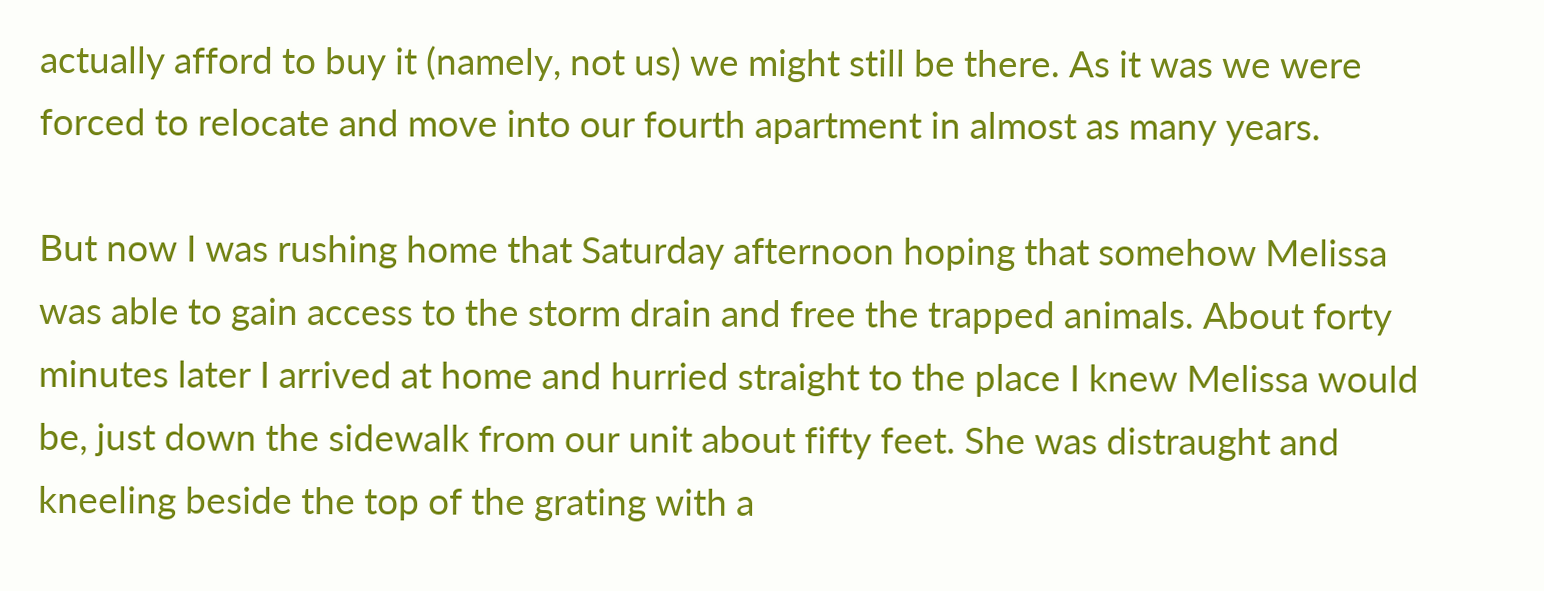actually afford to buy it (namely, not us) we might still be there. As it was we were forced to relocate and move into our fourth apartment in almost as many years.

But now I was rushing home that Saturday afternoon hoping that somehow Melissa was able to gain access to the storm drain and free the trapped animals. About forty minutes later I arrived at home and hurried straight to the place I knew Melissa would be, just down the sidewalk from our unit about fifty feet. She was distraught and kneeling beside the top of the grating with a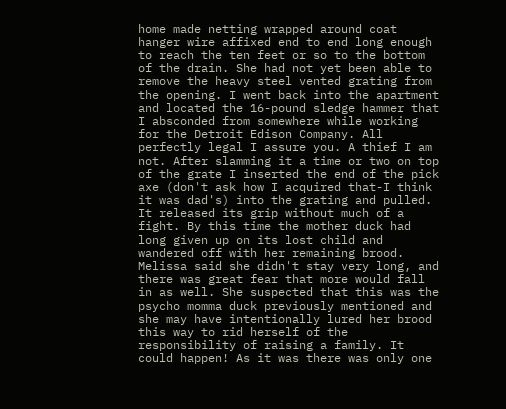home made netting wrapped around coat hanger wire affixed end to end long enough to reach the ten feet or so to the bottom of the drain. She had not yet been able to remove the heavy steel vented grating from the opening. I went back into the apartment and located the 16-pound sledge hammer that I absconded from somewhere while working for the Detroit Edison Company. All perfectly legal I assure you. A thief I am not. After slamming it a time or two on top of the grate I inserted the end of the pick axe (don't ask how I acquired that-I think it was dad's) into the grating and pulled. It released its grip without much of a fight. By this time the mother duck had long given up on its lost child and wandered off with her remaining brood. Melissa said she didn't stay very long, and there was great fear that more would fall in as well. She suspected that this was the psycho momma duck previously mentioned and she may have intentionally lured her brood this way to rid herself of the responsibility of raising a family. It could happen! As it was there was only one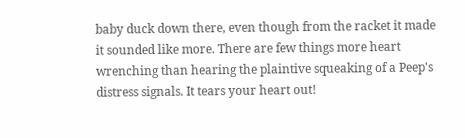baby duck down there, even though from the racket it made it sounded like more. There are few things more heart wrenching than hearing the plaintive squeaking of a Peep's distress signals. It tears your heart out!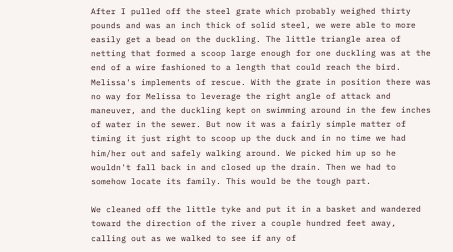After I pulled off the steel grate which probably weighed thirty pounds and was an inch thick of solid steel, we were able to more easily get a bead on the duckling. The little triangle area of netting that formed a scoop large enough for one duckling was at the end of a wire fashioned to a length that could reach the bird. Melissa's implements of rescue. With the grate in position there was no way for Melissa to leverage the right angle of attack and maneuver, and the duckling kept on swimming around in the few inches of water in the sewer. But now it was a fairly simple matter of timing it just right to scoop up the duck and in no time we had him/her out and safely walking around. We picked him up so he wouldn't fall back in and closed up the drain. Then we had to somehow locate its family. This would be the tough part.

We cleaned off the little tyke and put it in a basket and wandered toward the direction of the river a couple hundred feet away, calling out as we walked to see if any of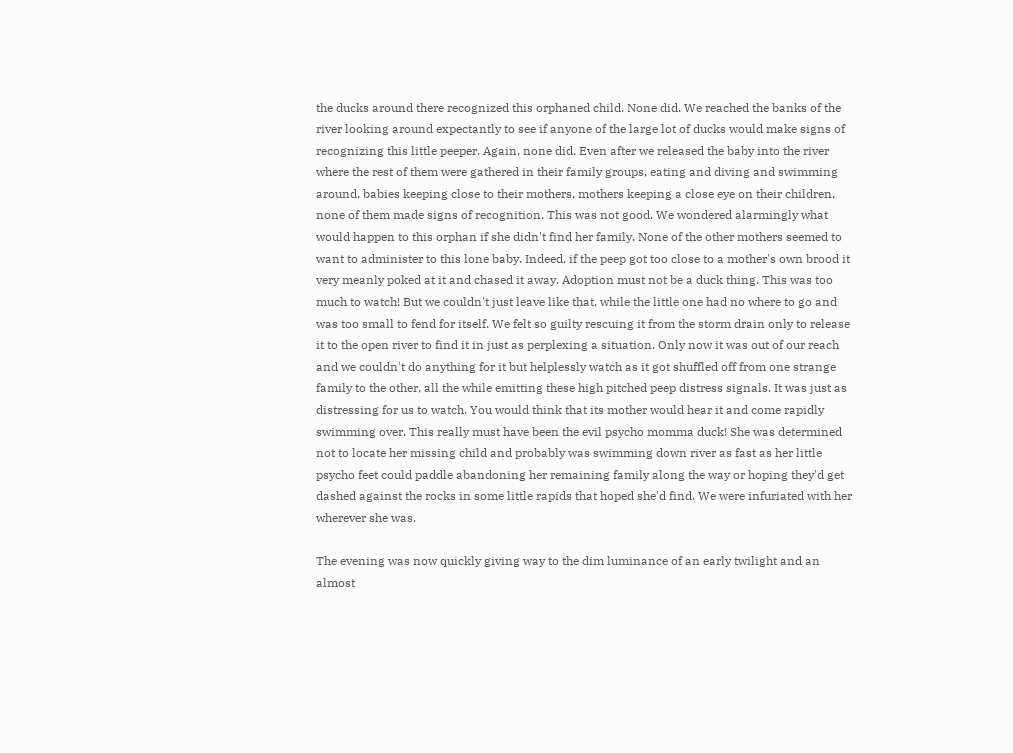the ducks around there recognized this orphaned child. None did. We reached the banks of the river looking around expectantly to see if anyone of the large lot of ducks would make signs of recognizing this little peeper. Again, none did. Even after we released the baby into the river where the rest of them were gathered in their family groups, eating and diving and swimming around, babies keeping close to their mothers, mothers keeping a close eye on their children, none of them made signs of recognition. This was not good. We wondered alarmingly what would happen to this orphan if she didn't find her family. None of the other mothers seemed to want to administer to this lone baby. Indeed, if the peep got too close to a mother's own brood it very meanly poked at it and chased it away. Adoption must not be a duck thing. This was too much to watch! But we couldn't just leave like that, while the little one had no where to go and was too small to fend for itself. We felt so guilty rescuing it from the storm drain only to release it to the open river to find it in just as perplexing a situation. Only now it was out of our reach and we couldn't do anything for it but helplessly watch as it got shuffled off from one strange family to the other, all the while emitting these high pitched peep distress signals. It was just as distressing for us to watch. You would think that its mother would hear it and come rapidly swimming over. This really must have been the evil psycho momma duck! She was determined not to locate her missing child and probably was swimming down river as fast as her little psycho feet could paddle abandoning her remaining family along the way or hoping they'd get dashed against the rocks in some little rapids that hoped she'd find. We were infuriated with her wherever she was.

The evening was now quickly giving way to the dim luminance of an early twilight and an almost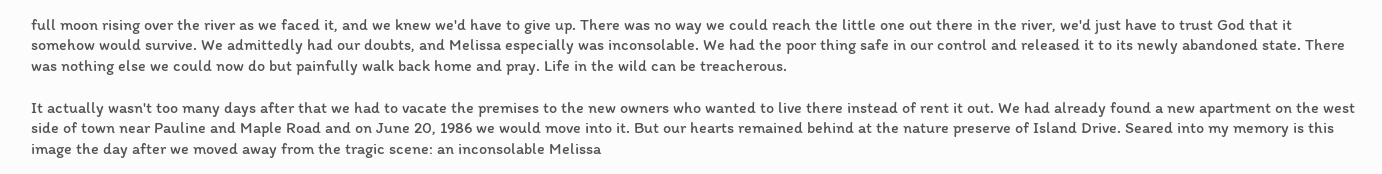full moon rising over the river as we faced it, and we knew we'd have to give up. There was no way we could reach the little one out there in the river, we'd just have to trust God that it somehow would survive. We admittedly had our doubts, and Melissa especially was inconsolable. We had the poor thing safe in our control and released it to its newly abandoned state. There was nothing else we could now do but painfully walk back home and pray. Life in the wild can be treacherous.

It actually wasn't too many days after that we had to vacate the premises to the new owners who wanted to live there instead of rent it out. We had already found a new apartment on the west side of town near Pauline and Maple Road and on June 20, 1986 we would move into it. But our hearts remained behind at the nature preserve of Island Drive. Seared into my memory is this image the day after we moved away from the tragic scene: an inconsolable Melissa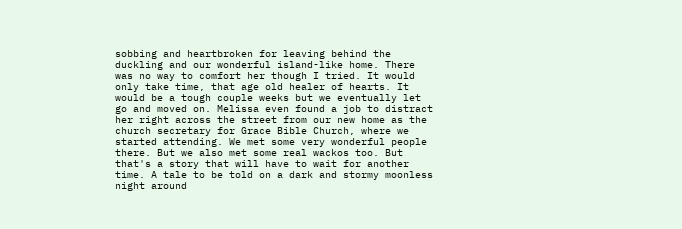sobbing and heartbroken for leaving behind the duckling and our wonderful island-like home. There was no way to comfort her though I tried. It would only take time, that age old healer of hearts. It would be a tough couple weeks but we eventually let go and moved on. Melissa even found a job to distract her right across the street from our new home as the church secretary for Grace Bible Church, where we started attending. We met some very wonderful people there. But we also met some real wackos too. But that's a story that will have to wait for another time. A tale to be told on a dark and stormy moonless night around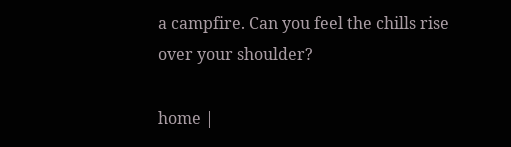a campfire. Can you feel the chills rise over your shoulder?

home |